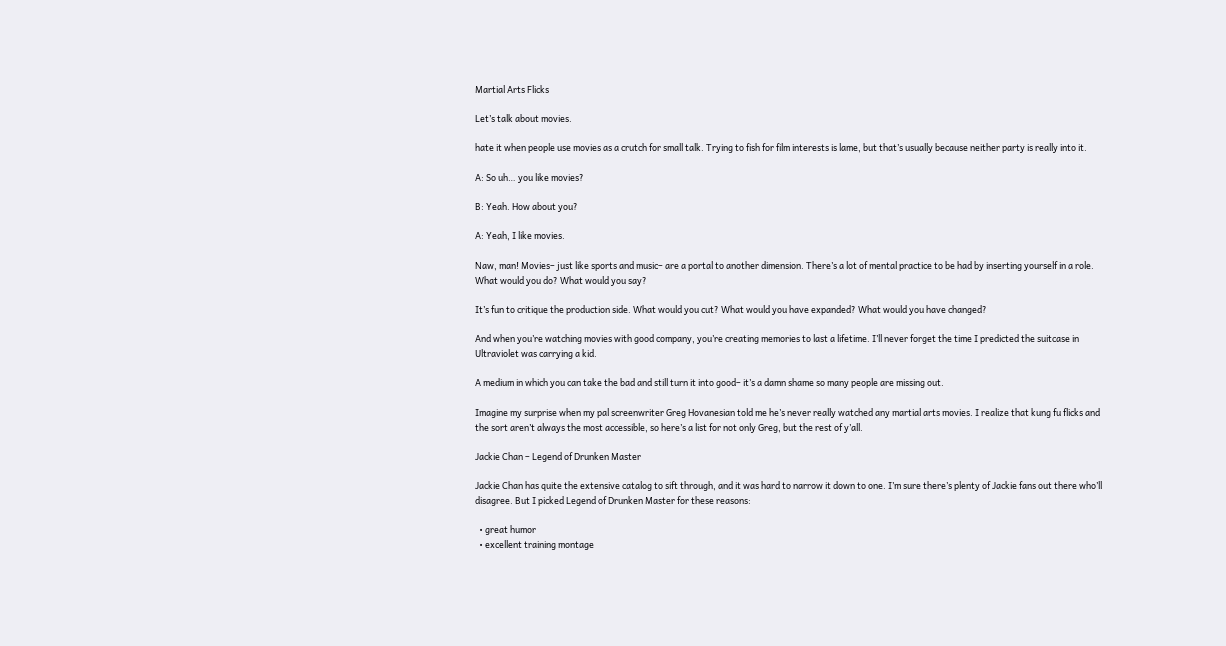Martial Arts Flicks

Let’s talk about movies.

hate it when people use movies as a crutch for small talk. Trying to fish for film interests is lame, but that’s usually because neither party is really into it.

A: So uh… you like movies?

B: Yeah. How about you?

A: Yeah, I like movies.

Naw, man! Movies– just like sports and music– are a portal to another dimension. There’s a lot of mental practice to be had by inserting yourself in a role. What would you do? What would you say?

It’s fun to critique the production side. What would you cut? What would you have expanded? What would you have changed?

And when you’re watching movies with good company, you’re creating memories to last a lifetime. I’ll never forget the time I predicted the suitcase in Ultraviolet was carrying a kid.

A medium in which you can take the bad and still turn it into good– it’s a damn shame so many people are missing out.

Imagine my surprise when my pal screenwriter Greg Hovanesian told me he’s never really watched any martial arts movies. I realize that kung fu flicks and the sort aren’t always the most accessible, so here’s a list for not only Greg, but the rest of y’all.

Jackie Chan – Legend of Drunken Master

Jackie Chan has quite the extensive catalog to sift through, and it was hard to narrow it down to one. I’m sure there’s plenty of Jackie fans out there who’ll disagree. But I picked Legend of Drunken Master for these reasons:

  • great humor
  • excellent training montage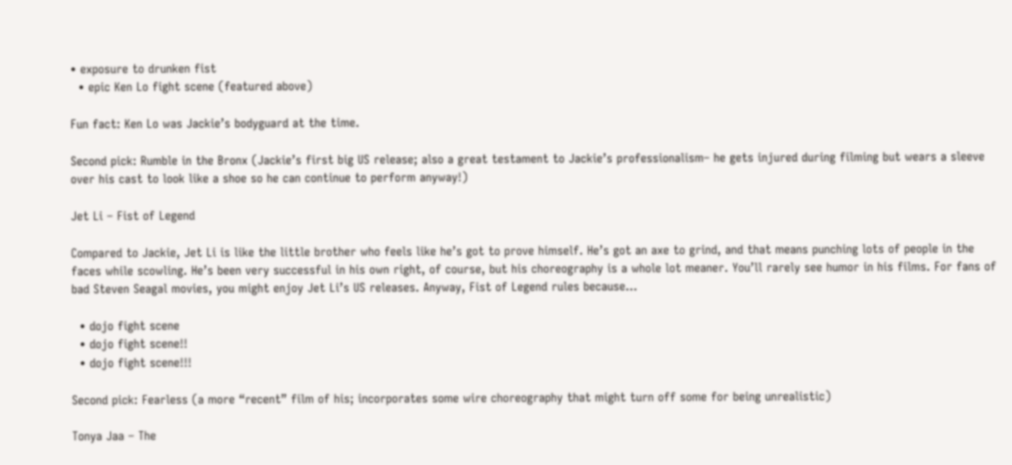• exposure to drunken fist
  • epic Ken Lo fight scene (featured above)

Fun fact: Ken Lo was Jackie’s bodyguard at the time.

Second pick: Rumble in the Bronx (Jackie’s first big US release; also a great testament to Jackie’s professionalism– he gets injured during filming but wears a sleeve over his cast to look like a shoe so he can continue to perform anyway!)

Jet Li – Fist of Legend

Compared to Jackie, Jet Li is like the little brother who feels like he’s got to prove himself. He’s got an axe to grind, and that means punching lots of people in the faces while scowling. He’s been very successful in his own right, of course, but his choreography is a whole lot meaner. You’ll rarely see humor in his films. For fans of bad Steven Seagal movies, you might enjoy Jet Li’s US releases. Anyway, Fist of Legend rules because…

  • dojo fight scene
  • dojo fight scene!!
  • dojo fight scene!!!

Second pick: Fearless (a more “recent” film of his; incorporates some wire choreography that might turn off some for being unrealistic)

Tonya Jaa – The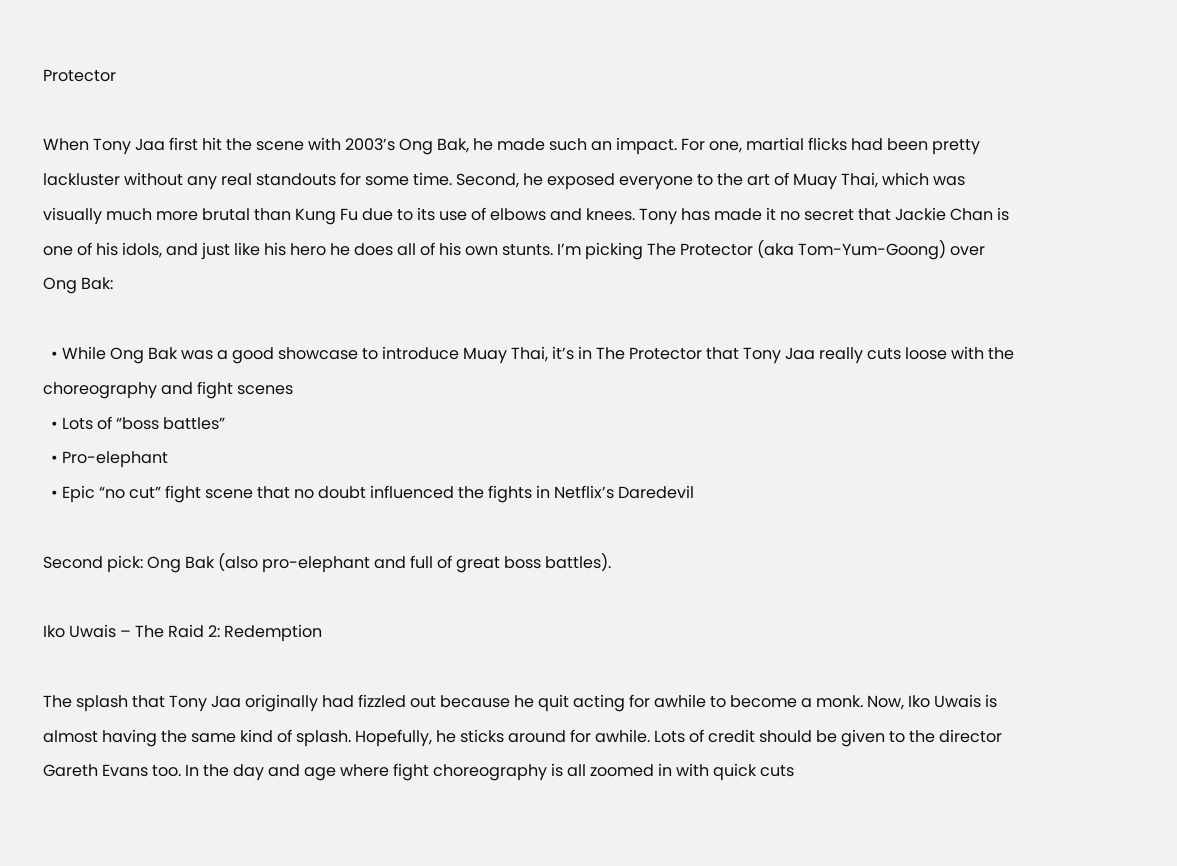Protector

When Tony Jaa first hit the scene with 2003’s Ong Bak, he made such an impact. For one, martial flicks had been pretty lackluster without any real standouts for some time. Second, he exposed everyone to the art of Muay Thai, which was visually much more brutal than Kung Fu due to its use of elbows and knees. Tony has made it no secret that Jackie Chan is one of his idols, and just like his hero he does all of his own stunts. I’m picking The Protector (aka Tom-Yum-Goong) over Ong Bak:

  • While Ong Bak was a good showcase to introduce Muay Thai, it’s in The Protector that Tony Jaa really cuts loose with the choreography and fight scenes
  • Lots of “boss battles”
  • Pro-elephant
  • Epic “no cut” fight scene that no doubt influenced the fights in Netflix’s Daredevil

Second pick: Ong Bak (also pro-elephant and full of great boss battles).

Iko Uwais – The Raid 2: Redemption

The splash that Tony Jaa originally had fizzled out because he quit acting for awhile to become a monk. Now, Iko Uwais is almost having the same kind of splash. Hopefully, he sticks around for awhile. Lots of credit should be given to the director Gareth Evans too. In the day and age where fight choreography is all zoomed in with quick cuts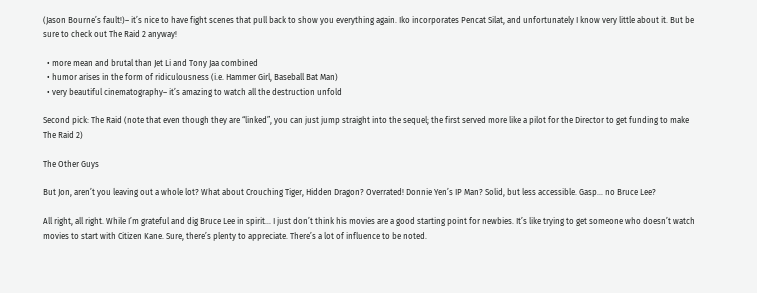(Jason Bourne’s fault!)– it’s nice to have fight scenes that pull back to show you everything again. Iko incorporates Pencat Silat, and unfortunately I know very little about it. But be sure to check out The Raid 2 anyway!

  • more mean and brutal than Jet Li and Tony Jaa combined
  • humor arises in the form of ridiculousness (i.e. Hammer Girl, Baseball Bat Man)
  • very beautiful cinematography– it’s amazing to watch all the destruction unfold

Second pick: The Raid (note that even though they are “linked”, you can just jump straight into the sequel; the first served more like a pilot for the Director to get funding to make The Raid 2)

The Other Guys

But Jon, aren’t you leaving out a whole lot? What about Crouching Tiger, Hidden Dragon? Overrated! Donnie Yen’s IP Man? Solid, but less accessible. Gasp… no Bruce Lee?

All right, all right. While I’m grateful and dig Bruce Lee in spirit… I just don’t think his movies are a good starting point for newbies. It’s like trying to get someone who doesn’t watch movies to start with Citizen Kane. Sure, there’s plenty to appreciate. There’s a lot of influence to be noted.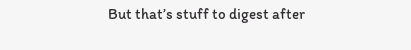But that’s stuff to digest after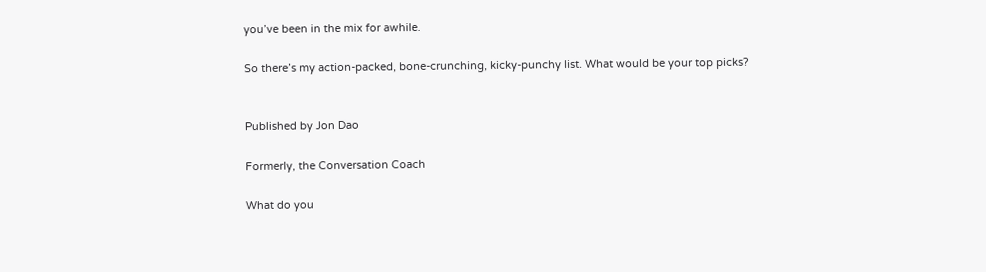you’ve been in the mix for awhile.

So there’s my action-packed, bone-crunching, kicky-punchy list. What would be your top picks?


Published by Jon Dao

Formerly, the Conversation Coach

What do you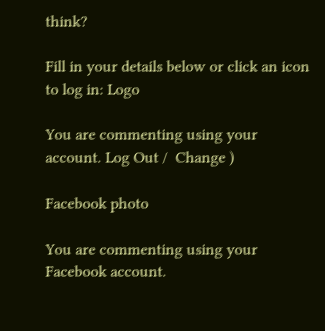think?

Fill in your details below or click an icon to log in: Logo

You are commenting using your account. Log Out /  Change )

Facebook photo

You are commenting using your Facebook account.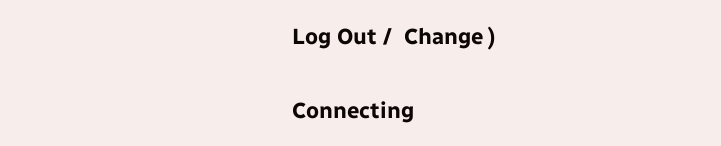Log Out /  Change )

Connecting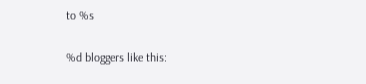to %s

%d bloggers like this: